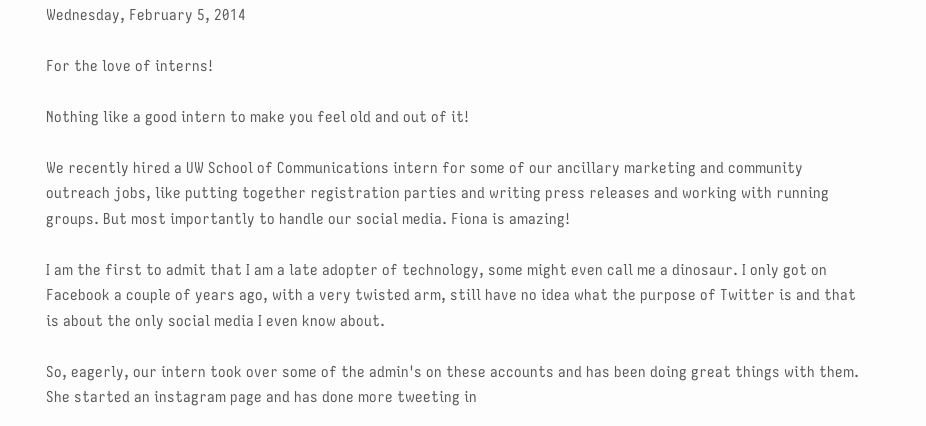Wednesday, February 5, 2014

For the love of interns!

Nothing like a good intern to make you feel old and out of it!

We recently hired a UW School of Communications intern for some of our ancillary marketing and community outreach jobs, like putting together registration parties and writing press releases and working with running groups. But most importantly to handle our social media. Fiona is amazing!

I am the first to admit that I am a late adopter of technology, some might even call me a dinosaur. I only got on Facebook a couple of years ago, with a very twisted arm, still have no idea what the purpose of Twitter is and that is about the only social media I even know about.

So, eagerly, our intern took over some of the admin's on these accounts and has been doing great things with them. She started an instagram page and has done more tweeting in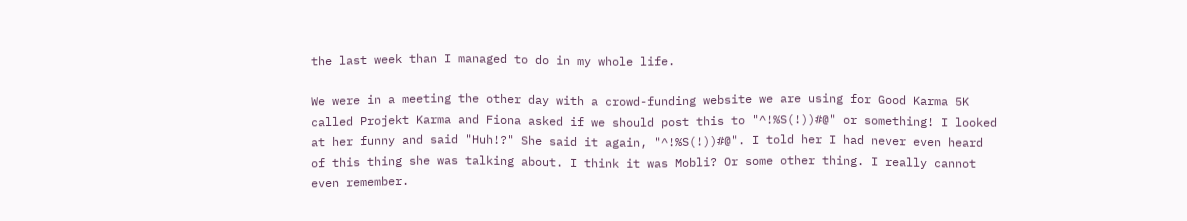the last week than I managed to do in my whole life.

We were in a meeting the other day with a crowd-funding website we are using for Good Karma 5K called Projekt Karma and Fiona asked if we should post this to "^!%S(!))#@" or something! I looked at her funny and said "Huh!?" She said it again, "^!%S(!))#@". I told her I had never even heard of this thing she was talking about. I think it was Mobli? Or some other thing. I really cannot even remember.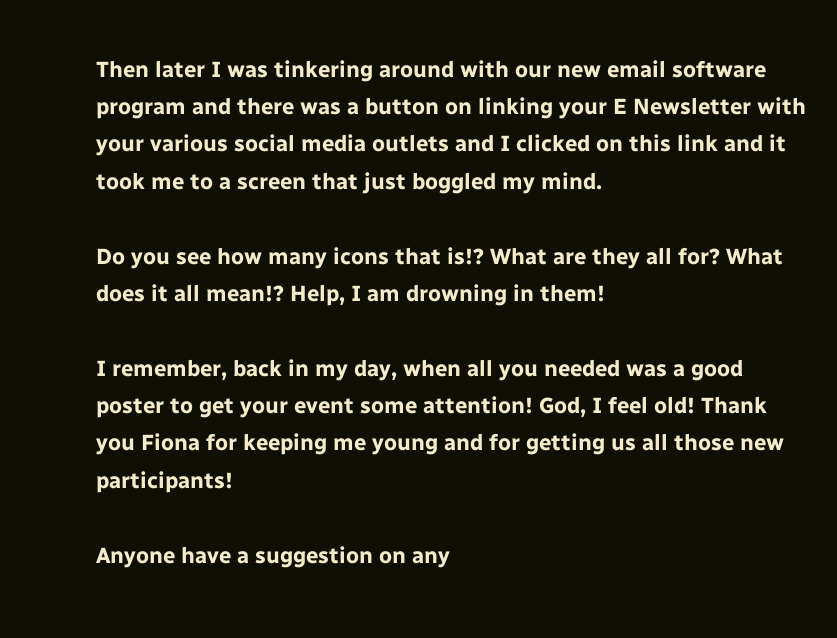Then later I was tinkering around with our new email software program and there was a button on linking your E Newsletter with your various social media outlets and I clicked on this link and it took me to a screen that just boggled my mind.

Do you see how many icons that is!? What are they all for? What does it all mean!? Help, I am drowning in them!

I remember, back in my day, when all you needed was a good poster to get your event some attention! God, I feel old! Thank you Fiona for keeping me young and for getting us all those new participants!

Anyone have a suggestion on any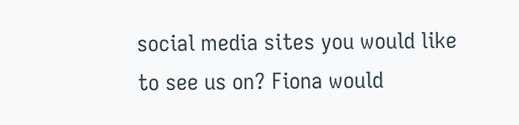social media sites you would like to see us on? Fiona would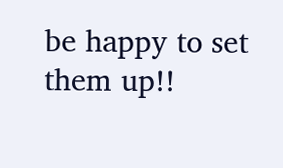be happy to set them up!!